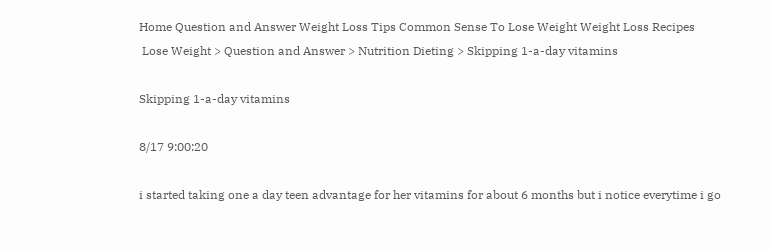Home Question and Answer Weight Loss Tips Common Sense To Lose Weight Weight Loss Recipes
 Lose Weight > Question and Answer > Nutrition Dieting > Skipping 1-a-day vitamins

Skipping 1-a-day vitamins

8/17 9:00:20

i started taking one a day teen advantage for her vitamins for about 6 months but i notice everytime i go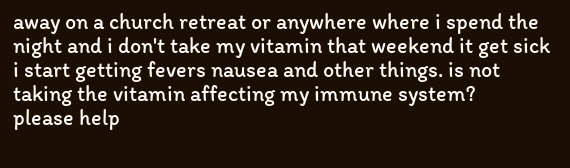away on a church retreat or anywhere where i spend the night and i don't take my vitamin that weekend it get sick i start getting fevers nausea and other things. is not taking the vitamin affecting my immune system?
please help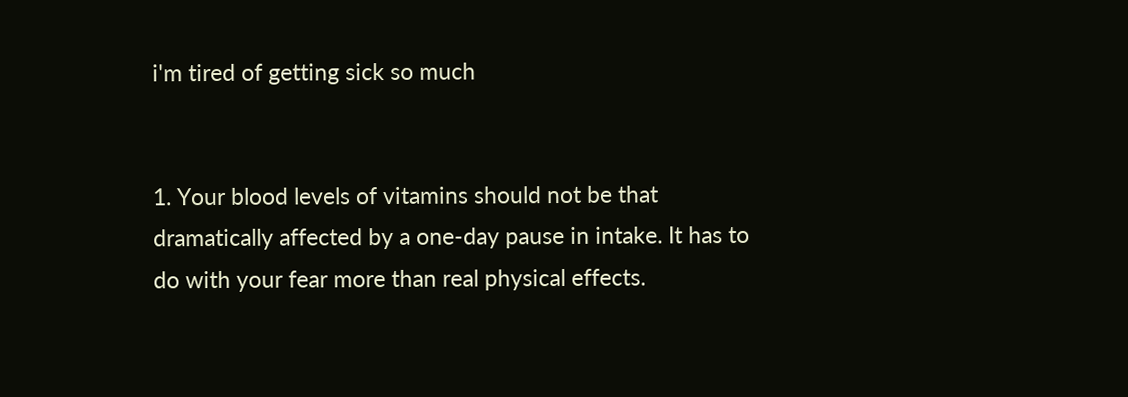i'm tired of getting sick so much


1. Your blood levels of vitamins should not be that dramatically affected by a one-day pause in intake. It has to do with your fear more than real physical effects.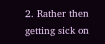2. Rather then getting sick on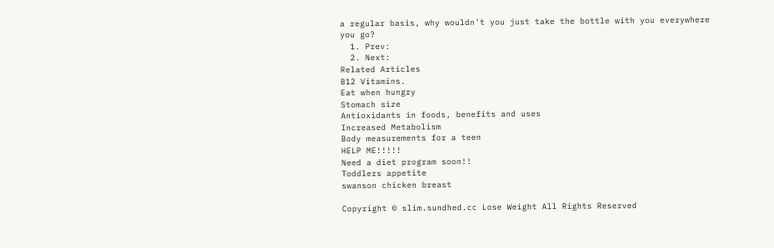a regular basis, why wouldn't you just take the bottle with you everywhere you go?
  1. Prev:
  2. Next:
Related Articles
B12 Vitamins.
Eat when hungry
Stomach size
Antioxidants in foods, benefits and uses
Increased Metabolism
Body measurements for a teen
HELP ME!!!!!
Need a diet program soon!!
Toddlers appetite
swanson chicken breast

Copyright © slim.sundhed.cc Lose Weight All Rights Reserved